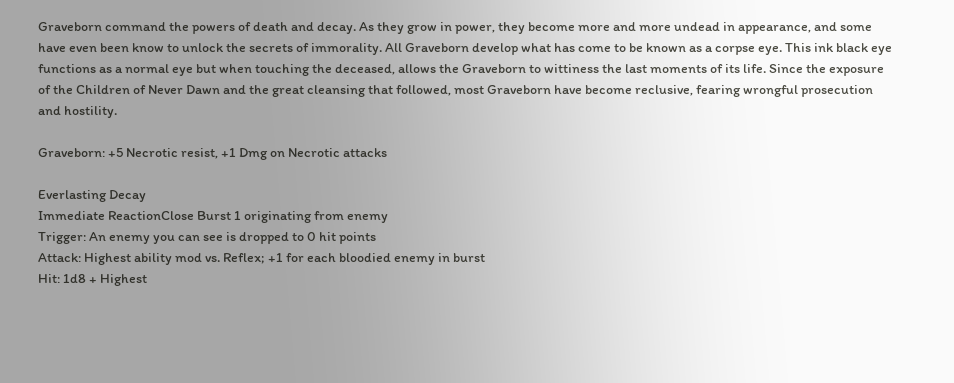Graveborn command the powers of death and decay. As they grow in power, they become more and more undead in appearance, and some have even been know to unlock the secrets of immorality. All Graveborn develop what has come to be known as a corpse eye. This ink black eye functions as a normal eye but when touching the deceased, allows the Graveborn to wittiness the last moments of its life. Since the exposure of the Children of Never Dawn and the great cleansing that followed, most Graveborn have become reclusive, fearing wrongful prosecution and hostility.

Graveborn: +5 Necrotic resist, +1 Dmg on Necrotic attacks

Everlasting Decay
Immediate ReactionClose Burst 1 originating from enemy
Trigger: An enemy you can see is dropped to 0 hit points
Attack: Highest ability mod vs. Reflex; +1 for each bloodied enemy in burst
Hit: 1d8 + Highest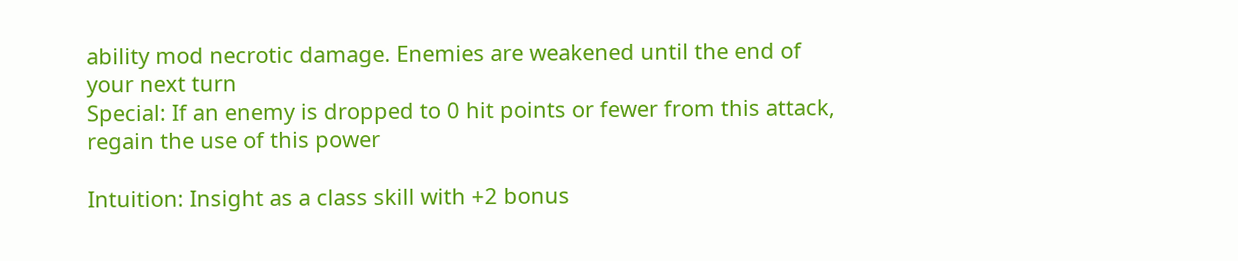ability mod necrotic damage. Enemies are weakened until the end of your next turn
Special: If an enemy is dropped to 0 hit points or fewer from this attack, regain the use of this power

Intuition: Insight as a class skill with +2 bonus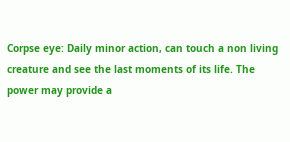Corpse eye: Daily minor action, can touch a non living creature and see the last moments of its life. The power may provide a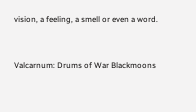vision, a feeling, a smell or even a word.


Valcarnum: Drums of War Blackmoons